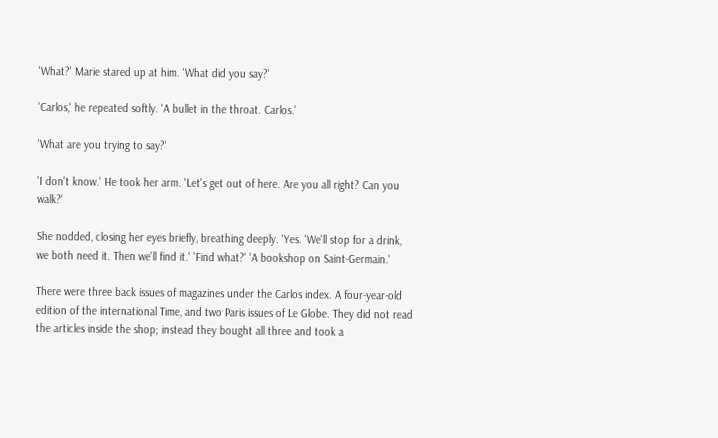'What?' Marie stared up at him. 'What did you say?'

'Carlos,' he repeated softly. 'A bullet in the throat. Carlos.'

'What are you trying to say?'

'I don't know.' He took her arm. 'Let's get out of here. Are you all right? Can you walk?'

She nodded, closing her eyes briefly, breathing deeply. 'Yes. 'We'll stop for a drink, we both need it. Then we'll find it.' 'Find what?' 'A bookshop on Saint-Germain.'

There were three back issues of magazines under the Carlos index. A four-year-old edition of the international Time, and two Paris issues of Le Globe. They did not read the articles inside the shop; instead they bought all three and took a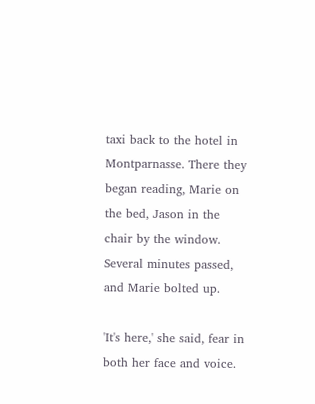taxi back to the hotel in Montparnasse. There they began reading, Marie on the bed, Jason in the chair by the window. Several minutes passed, and Marie bolted up.

'It's here,' she said, fear in both her face and voice.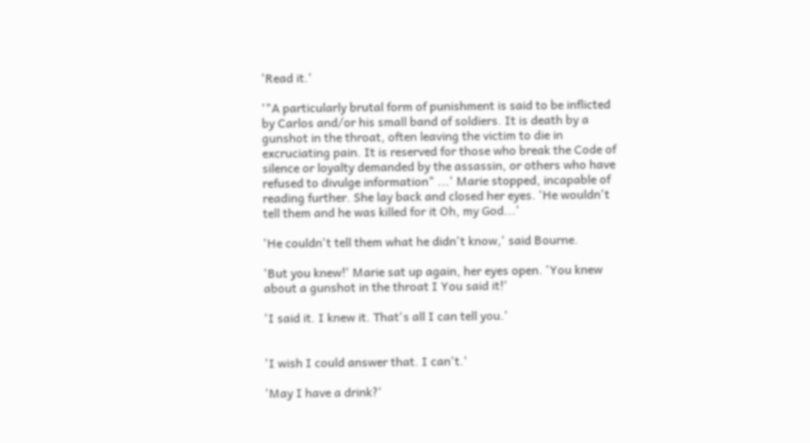'Read it.'

'"A particularly brutal form of punishment is said to be inflicted by Carlos and/or his small band of soldiers. It is death by a gunshot in the throat, often leaving the victim to die in excruciating pain. It is reserved for those who break the Code of silence or loyalty demanded by the assassin, or others who have refused to divulge information" ...' Marie stopped, incapable of reading further. She lay back and closed her eyes. 'He wouldn't tell them and he was killed for it Oh, my God...'

'He couldn't tell them what he didn't know,' said Bourne.

'But you knew!' Marie sat up again, her eyes open. 'You knew about a gunshot in the throat I You said it!'

'I said it. I knew it. That's all I can tell you.'


'I wish I could answer that. I can't.'

'May I have a drink?'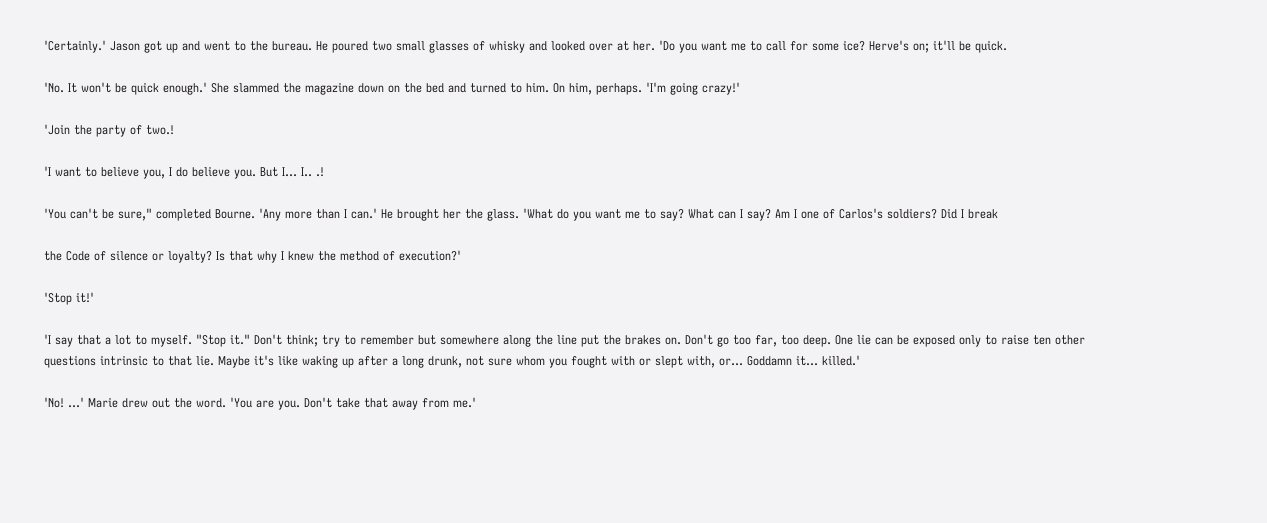'Certainly.' Jason got up and went to the bureau. He poured two small glasses of whisky and looked over at her. 'Do you want me to call for some ice? Herve's on; it'll be quick.

'No. It won't be quick enough.' She slammed the magazine down on the bed and turned to him. On him, perhaps. 'I'm going crazy!'

'Join the party of two.!

'I want to believe you, I do believe you. But I... I.. .!

'You can't be sure," completed Bourne. 'Any more than I can.' He brought her the glass. 'What do you want me to say? What can I say? Am I one of Carlos's soldiers? Did I break

the Code of silence or loyalty? Is that why I knew the method of execution?'

'Stop it!'

'I say that a lot to myself. "Stop it." Don't think; try to remember but somewhere along the line put the brakes on. Don't go too far, too deep. One lie can be exposed only to raise ten other questions intrinsic to that lie. Maybe it's like waking up after a long drunk, not sure whom you fought with or slept with, or... Goddamn it... killed.'

'No! ...' Marie drew out the word. 'You are you. Don't take that away from me.'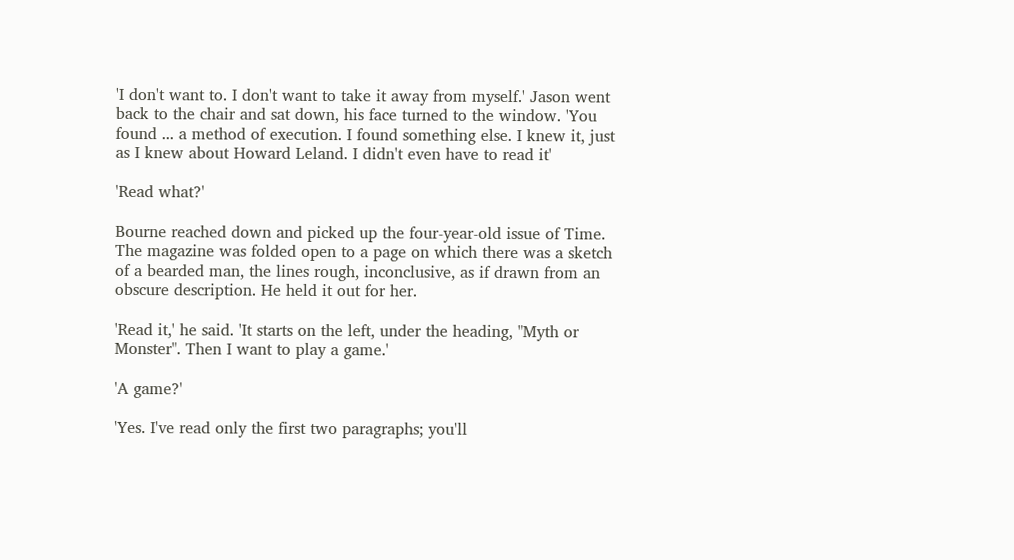'I don't want to. I don't want to take it away from myself.' Jason went back to the chair and sat down, his face turned to the window. 'You found ... a method of execution. I found something else. I knew it, just as I knew about Howard Leland. I didn't even have to read it'

'Read what?'

Bourne reached down and picked up the four-year-old issue of Time. The magazine was folded open to a page on which there was a sketch of a bearded man, the lines rough, inconclusive, as if drawn from an obscure description. He held it out for her.

'Read it,' he said. 'It starts on the left, under the heading, "Myth or Monster". Then I want to play a game.'

'A game?'

'Yes. I've read only the first two paragraphs; you'll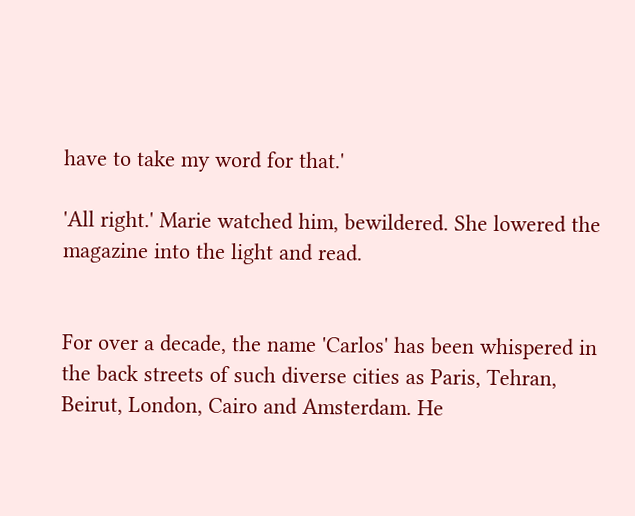have to take my word for that.'

'All right.' Marie watched him, bewildered. She lowered the magazine into the light and read.


For over a decade, the name 'Carlos' has been whispered in the back streets of such diverse cities as Paris, Tehran, Beirut, London, Cairo and Amsterdam. He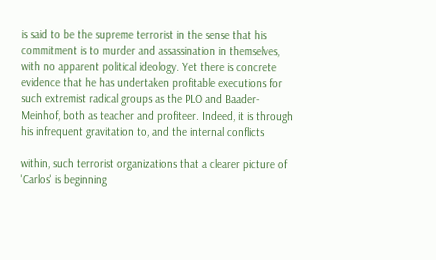is said to be the supreme terrorist in the sense that his commitment is to murder and assassination in themselves, with no apparent political ideology. Yet there is concrete evidence that he has undertaken profitable executions for such extremist radical groups as the PLO and Baader-Meinhof, both as teacher and profiteer. Indeed, it is through his infrequent gravitation to, and the internal conflicts

within, such terrorist organizations that a clearer picture of 'Carlos' is beginning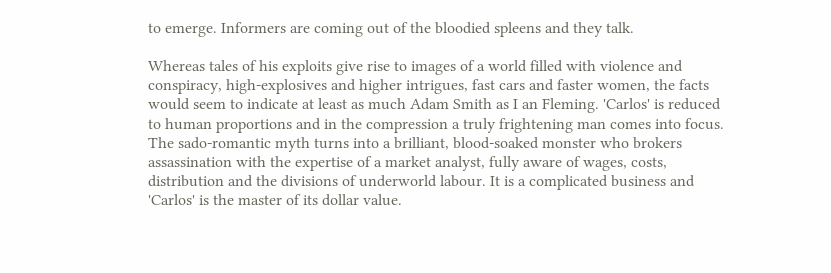to emerge. Informers are coming out of the bloodied spleens and they talk.

Whereas tales of his exploits give rise to images of a world filled with violence and conspiracy, high-explosives and higher intrigues, fast cars and faster women, the facts would seem to indicate at least as much Adam Smith as I an Fleming. 'Carlos' is reduced to human proportions and in the compression a truly frightening man comes into focus. The sado-romantic myth turns into a brilliant, blood-soaked monster who brokers assassination with the expertise of a market analyst, fully aware of wages, costs, distribution and the divisions of underworld labour. It is a complicated business and 'Carlos' is the master of its dollar value.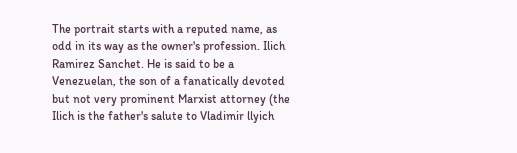The portrait starts with a reputed name, as odd in its way as the owner's profession. Ilich Ramirez Sanchet. He is said to be a Venezuelan, the son of a fanatically devoted but not very prominent Marxist attorney (the Ilich is the father's salute to Vladimir llyich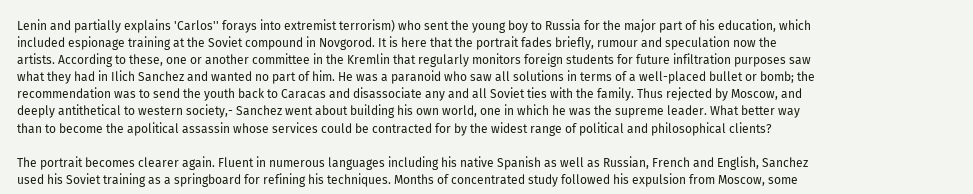Lenin and partially explains 'Carlos'' forays into extremist terrorism) who sent the young boy to Russia for the major part of his education, which included espionage training at the Soviet compound in Novgorod. It is here that the portrait fades briefly, rumour and speculation now the artists. According to these, one or another committee in the Kremlin that regularly monitors foreign students for future infiltration purposes saw what they had in Ilich Sanchez and wanted no part of him. He was a paranoid who saw all solutions in terms of a well-placed bullet or bomb; the recommendation was to send the youth back to Caracas and disassociate any and all Soviet ties with the family. Thus rejected by Moscow, and deeply antithetical to western society,- Sanchez went about building his own world, one in which he was the supreme leader. What better way than to become the apolitical assassin whose services could be contracted for by the widest range of political and philosophical clients?

The portrait becomes clearer again. Fluent in numerous languages including his native Spanish as well as Russian, French and English, Sanchez used his Soviet training as a springboard for refining his techniques. Months of concentrated study followed his expulsion from Moscow, some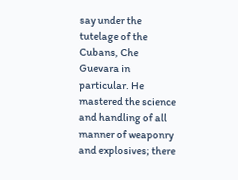say under the tutelage of the Cubans, Che Guevara in particular. He mastered the science and handling of all manner of weaponry and explosives; there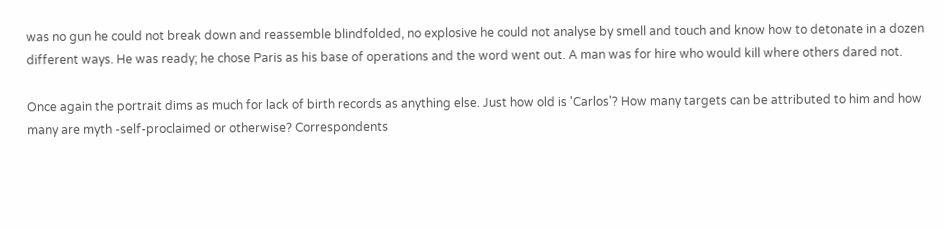was no gun he could not break down and reassemble blindfolded, no explosive he could not analyse by smell and touch and know how to detonate in a dozen different ways. He was ready; he chose Paris as his base of operations and the word went out. A man was for hire who would kill where others dared not.

Once again the portrait dims as much for lack of birth records as anything else. Just how old is 'Carlos'? How many targets can be attributed to him and how many are myth -self-proclaimed or otherwise? Correspondents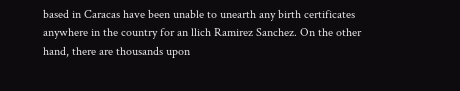based in Caracas have been unable to unearth any birth certificates anywhere in the country for an llich Ramirez Sanchez. On the other hand, there are thousands upon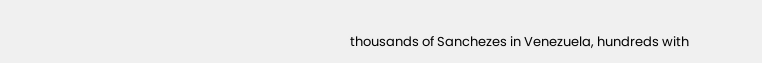thousands of Sanchezes in Venezuela, hundreds with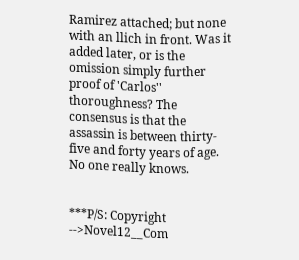Ramirez attached; but none with an llich in front. Was it added later, or is the omission simply further proof of 'Carlos'' thoroughness? The consensus is that the assassin is between thirty-five and forty years of age. No one really knows.


***P/S: Copyright -->Novel12__Com